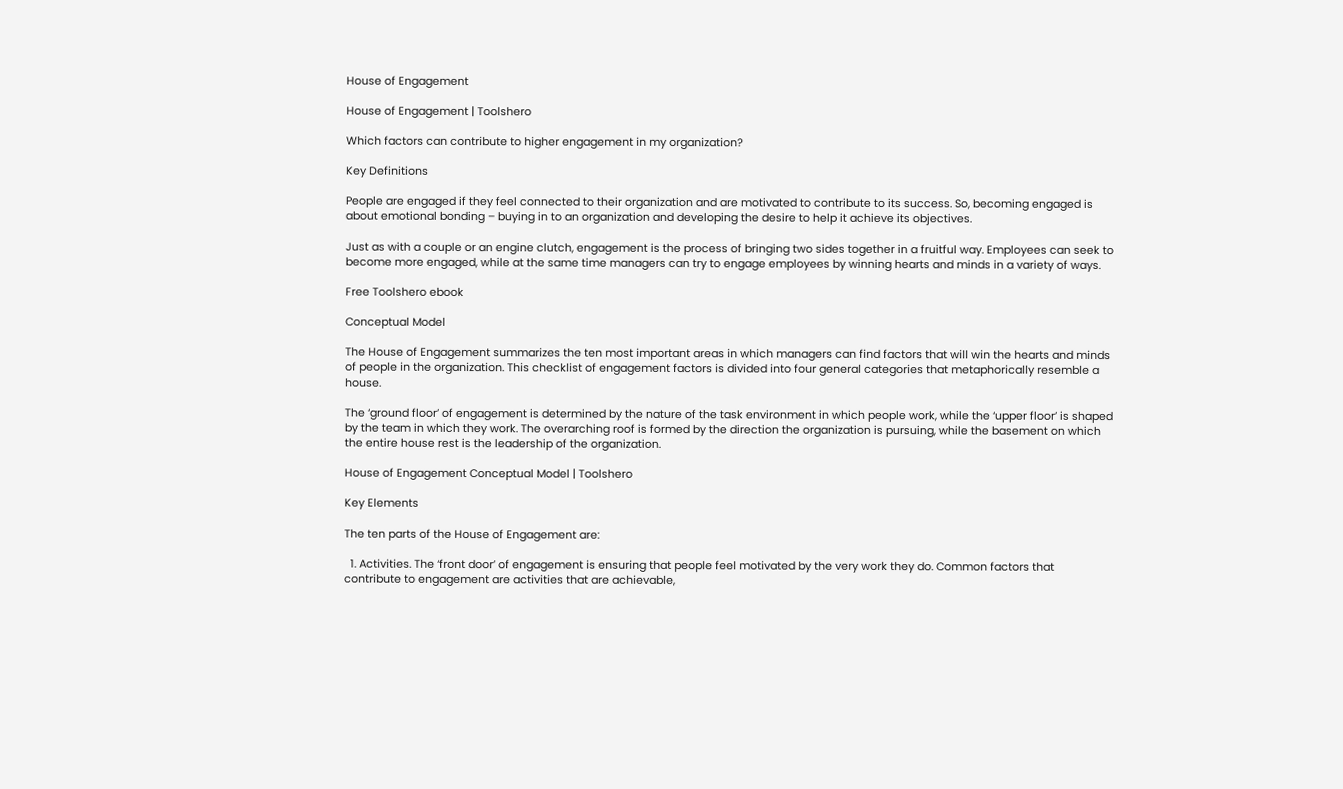House of Engagement

House of Engagement | Toolshero

Which factors can contribute to higher engagement in my organization?

Key Definitions

People are engaged if they feel connected to their organization and are motivated to contribute to its success. So, becoming engaged is about emotional bonding – buying in to an organization and developing the desire to help it achieve its objectives.

Just as with a couple or an engine clutch, engagement is the process of bringing two sides together in a fruitful way. Employees can seek to become more engaged, while at the same time managers can try to engage employees by winning hearts and minds in a variety of ways.

Free Toolshero ebook

Conceptual Model

The House of Engagement summarizes the ten most important areas in which managers can find factors that will win the hearts and minds of people in the organization. This checklist of engagement factors is divided into four general categories that metaphorically resemble a house.

The ‘ground floor’ of engagement is determined by the nature of the task environment in which people work, while the ‘upper floor’ is shaped by the team in which they work. The overarching roof is formed by the direction the organization is pursuing, while the basement on which the entire house rest is the leadership of the organization.

House of Engagement Conceptual Model | Toolshero

Key Elements

The ten parts of the House of Engagement are:

  1. Activities. The ‘front door’ of engagement is ensuring that people feel motivated by the very work they do. Common factors that contribute to engagement are activities that are achievable,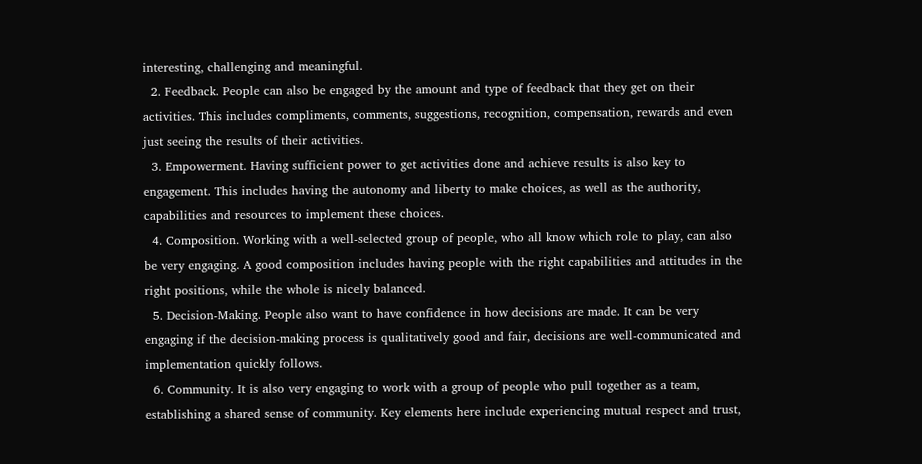interesting, challenging and meaningful.
  2. Feedback. People can also be engaged by the amount and type of feedback that they get on their activities. This includes compliments, comments, suggestions, recognition, compensation, rewards and even just seeing the results of their activities.
  3. Empowerment. Having sufficient power to get activities done and achieve results is also key to engagement. This includes having the autonomy and liberty to make choices, as well as the authority, capabilities and resources to implement these choices.
  4. Composition. Working with a well-selected group of people, who all know which role to play, can also be very engaging. A good composition includes having people with the right capabilities and attitudes in the right positions, while the whole is nicely balanced.
  5. Decision-Making. People also want to have confidence in how decisions are made. It can be very engaging if the decision-making process is qualitatively good and fair, decisions are well-communicated and implementation quickly follows.
  6. Community. It is also very engaging to work with a group of people who pull together as a team, establishing a shared sense of community. Key elements here include experiencing mutual respect and trust,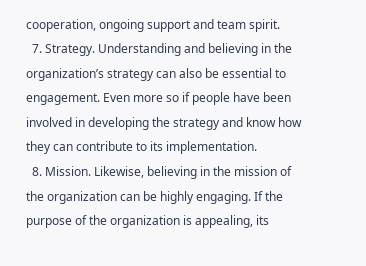cooperation, ongoing support and team spirit.
  7. Strategy. Understanding and believing in the organization’s strategy can also be essential to engagement. Even more so if people have been involved in developing the strategy and know how they can contribute to its implementation.
  8. Mission. Likewise, believing in the mission of the organization can be highly engaging. If the purpose of the organization is appealing, its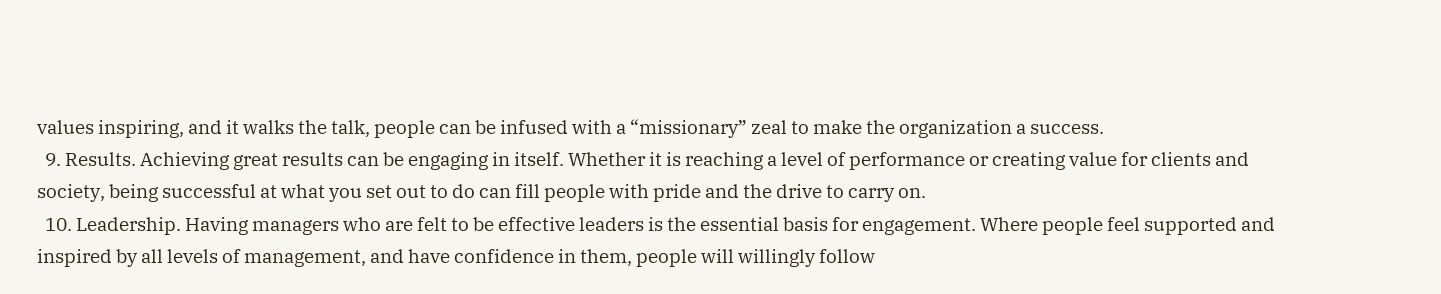values inspiring, and it walks the talk, people can be infused with a “missionary” zeal to make the organization a success.
  9. Results. Achieving great results can be engaging in itself. Whether it is reaching a level of performance or creating value for clients and society, being successful at what you set out to do can fill people with pride and the drive to carry on.
  10. Leadership. Having managers who are felt to be effective leaders is the essential basis for engagement. Where people feel supported and inspired by all levels of management, and have confidence in them, people will willingly follow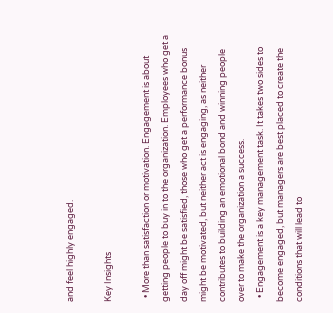and feel highly engaged.

Key Insights

  • More than satisfaction or motivation. Engagement is about getting people to buy in to the organization. Employees who get a day off might be satisfied, those who get a performance bonus might be motivated, but neither act is engaging, as neither contributes to building an emotional bond and winning people over to make the organization a success.
  • Engagement is a key management task. It takes two sides to become engaged, but managers are best placed to create the conditions that will lead to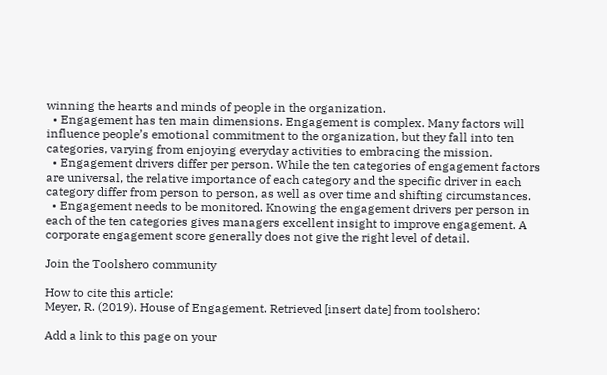winning the hearts and minds of people in the organization.
  • Engagement has ten main dimensions. Engagement is complex. Many factors will influence people’s emotional commitment to the organization, but they fall into ten categories, varying from enjoying everyday activities to embracing the mission.
  • Engagement drivers differ per person. While the ten categories of engagement factors are universal, the relative importance of each category and the specific driver in each category differ from person to person, as well as over time and shifting circumstances.
  • Engagement needs to be monitored. Knowing the engagement drivers per person in each of the ten categories gives managers excellent insight to improve engagement. A corporate engagement score generally does not give the right level of detail.

Join the Toolshero community

How to cite this article:
Meyer, R. (2019). House of Engagement. Retrieved [insert date] from toolshero:

Add a link to this page on your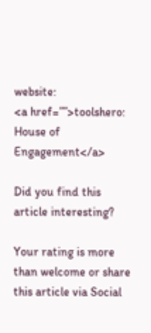website:
<a href=””>toolshero: House of Engagement</a>

Did you find this article interesting?

Your rating is more than welcome or share this article via Social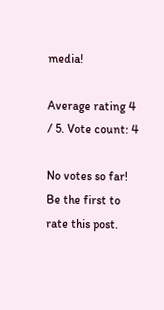media!

Average rating 4 / 5. Vote count: 4

No votes so far! Be the first to rate this post.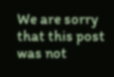We are sorry that this post was not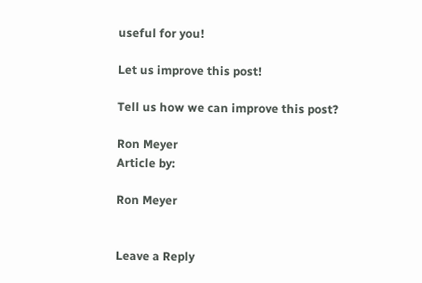useful for you!

Let us improve this post!

Tell us how we can improve this post?

Ron Meyer
Article by:

Ron Meyer


Leave a Reply